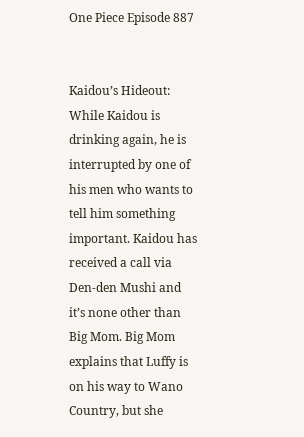One Piece Episode 887


Kaidou’s Hideout: While Kaidou is drinking again, he is interrupted by one of his men who wants to tell him something important. Kaidou has received a call via Den-den Mushi and it’s none other than Big Mom. Big Mom explains that Luffy is on his way to Wano Country, but she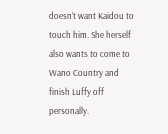doesn’t want Kaidou to touch him. She herself also wants to come to Wano Country and finish Luffy off personally.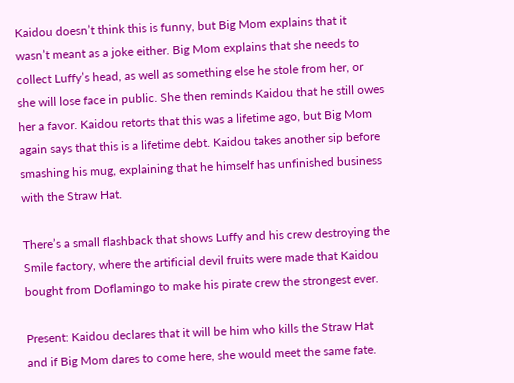Kaidou doesn’t think this is funny, but Big Mom explains that it wasn’t meant as a joke either. Big Mom explains that she needs to collect Luffy’s head, as well as something else he stole from her, or she will lose face in public. She then reminds Kaidou that he still owes her a favor. Kaidou retorts that this was a lifetime ago, but Big Mom again says that this is a lifetime debt. Kaidou takes another sip before smashing his mug, explaining that he himself has unfinished business with the Straw Hat.

There’s a small flashback that shows Luffy and his crew destroying the Smile factory, where the artificial devil fruits were made that Kaidou bought from Doflamingo to make his pirate crew the strongest ever.

Present: Kaidou declares that it will be him who kills the Straw Hat and if Big Mom dares to come here, she would meet the same fate.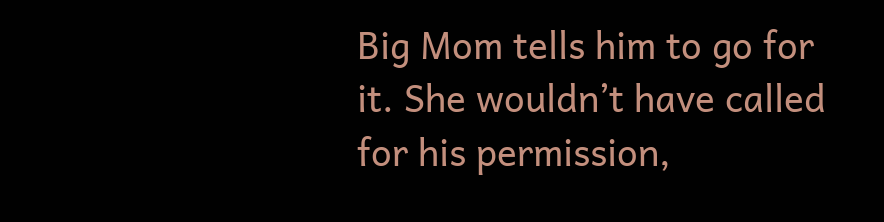Big Mom tells him to go for it. She wouldn’t have called for his permission,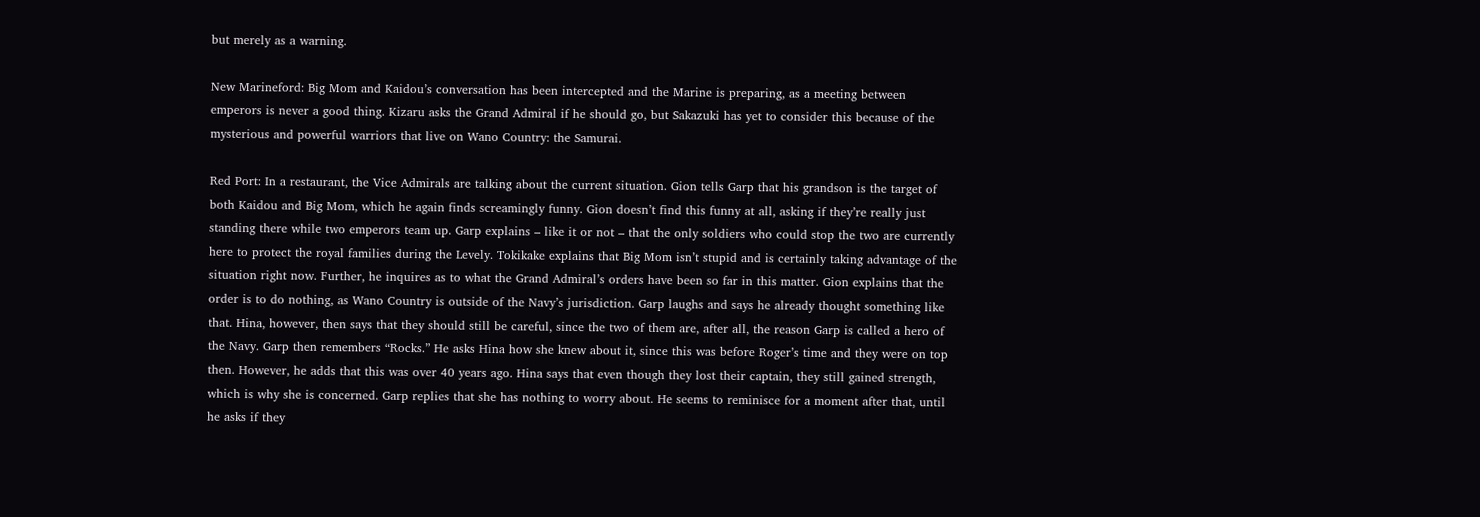but merely as a warning.

New Marineford: Big Mom and Kaidou’s conversation has been intercepted and the Marine is preparing, as a meeting between emperors is never a good thing. Kizaru asks the Grand Admiral if he should go, but Sakazuki has yet to consider this because of the mysterious and powerful warriors that live on Wano Country: the Samurai.

Red Port: In a restaurant, the Vice Admirals are talking about the current situation. Gion tells Garp that his grandson is the target of both Kaidou and Big Mom, which he again finds screamingly funny. Gion doesn’t find this funny at all, asking if they’re really just standing there while two emperors team up. Garp explains – like it or not – that the only soldiers who could stop the two are currently here to protect the royal families during the Levely. Tokikake explains that Big Mom isn’t stupid and is certainly taking advantage of the situation right now. Further, he inquires as to what the Grand Admiral’s orders have been so far in this matter. Gion explains that the order is to do nothing, as Wano Country is outside of the Navy’s jurisdiction. Garp laughs and says he already thought something like that. Hina, however, then says that they should still be careful, since the two of them are, after all, the reason Garp is called a hero of the Navy. Garp then remembers “Rocks.” He asks Hina how she knew about it, since this was before Roger’s time and they were on top then. However, he adds that this was over 40 years ago. Hina says that even though they lost their captain, they still gained strength, which is why she is concerned. Garp replies that she has nothing to worry about. He seems to reminisce for a moment after that, until he asks if they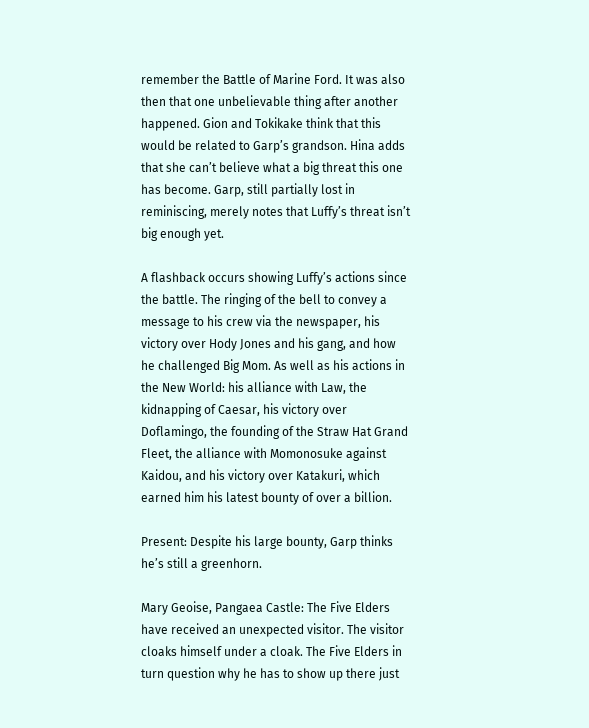remember the Battle of Marine Ford. It was also then that one unbelievable thing after another happened. Gion and Tokikake think that this would be related to Garp’s grandson. Hina adds that she can’t believe what a big threat this one has become. Garp, still partially lost in reminiscing, merely notes that Luffy’s threat isn’t big enough yet.

A flashback occurs showing Luffy’s actions since the battle. The ringing of the bell to convey a message to his crew via the newspaper, his victory over Hody Jones and his gang, and how he challenged Big Mom. As well as his actions in the New World: his alliance with Law, the kidnapping of Caesar, his victory over Doflamingo, the founding of the Straw Hat Grand Fleet, the alliance with Momonosuke against Kaidou, and his victory over Katakuri, which earned him his latest bounty of over a billion.

Present: Despite his large bounty, Garp thinks he’s still a greenhorn.

Mary Geoise, Pangaea Castle: The Five Elders have received an unexpected visitor. The visitor cloaks himself under a cloak. The Five Elders in turn question why he has to show up there just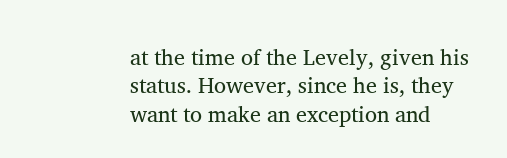at the time of the Levely, given his status. However, since he is, they want to make an exception and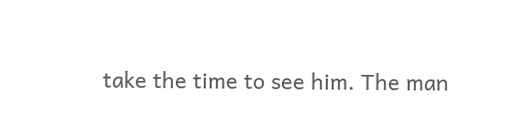take the time to see him. The man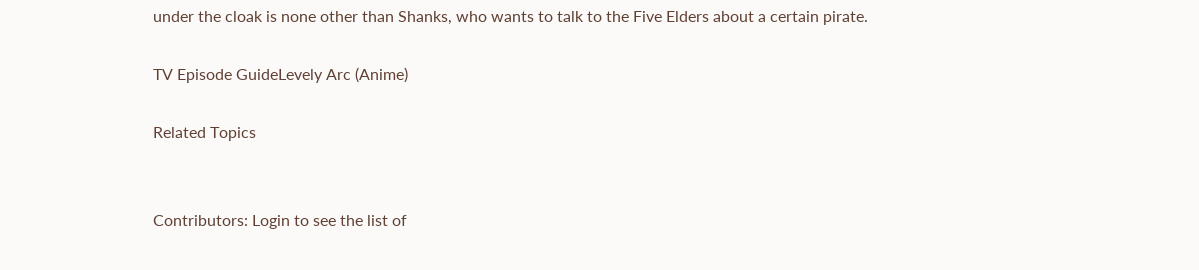under the cloak is none other than Shanks, who wants to talk to the Five Elders about a certain pirate.

TV Episode GuideLevely Arc (Anime)

Related Topics


Contributors: Login to see the list of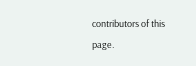contributors of this page.